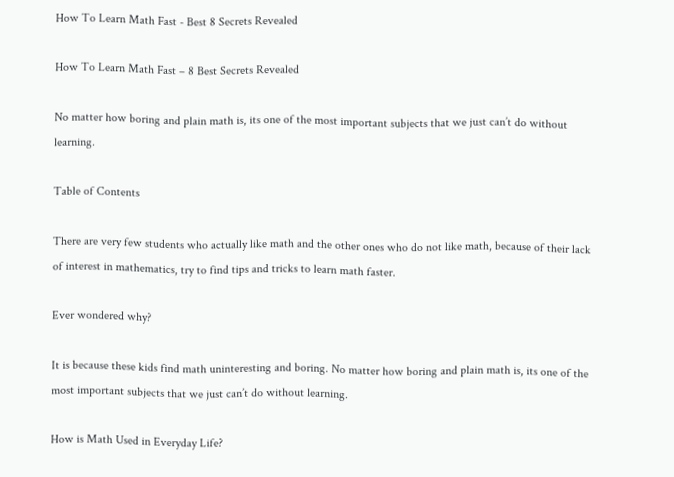How To Learn Math Fast - Best 8 Secrets Revealed

How To Learn Math Fast – 8 Best Secrets Revealed

No matter how boring and plain math is, its one of the most important subjects that we just can’t do without learning.

Table of Contents

There are very few students who actually like math and the other ones who do not like math, because of their lack of interest in mathematics, try to find tips and tricks to learn math faster.

Ever wondered why?

It is because these kids find math uninteresting and boring. No matter how boring and plain math is, its one of the most important subjects that we just can’t do without learning.

How is Math Used in Everyday Life?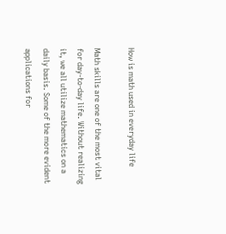How is math used in everyday life

Math skills are one of the most vital for day-to-day life. Without realizing it, we all utilize mathematics on a daily basis. Some of the more evident applications for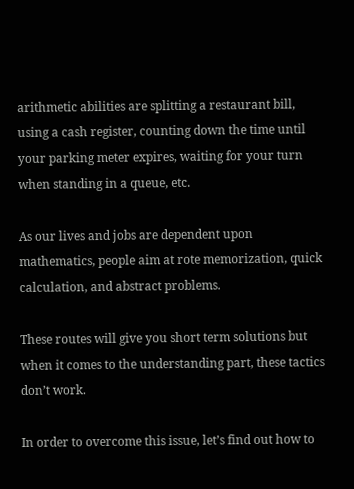arithmetic abilities are splitting a restaurant bill, using a cash register, counting down the time until your parking meter expires, waiting for your turn when standing in a queue, etc.

As our lives and jobs are dependent upon mathematics, people aim at rote memorization, quick calculation, and abstract problems.

These routes will give you short term solutions but when it comes to the understanding part, these tactics don’t work.

In order to overcome this issue, let’s find out how to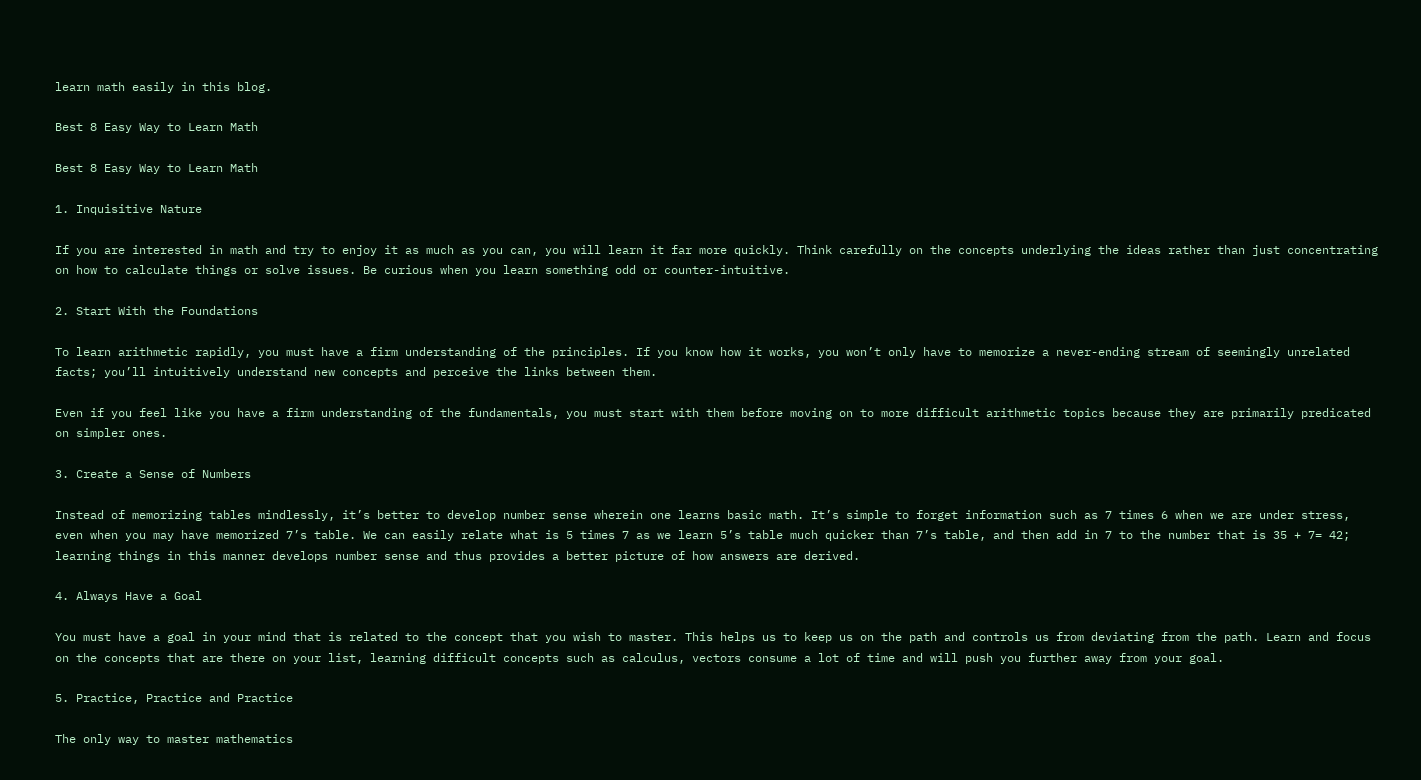learn math easily in this blog.

Best 8 Easy Way to Learn Math

Best 8 Easy Way to Learn Math

1. Inquisitive Nature

If you are interested in math and try to enjoy it as much as you can, you will learn it far more quickly. Think carefully on the concepts underlying the ideas rather than just concentrating on how to calculate things or solve issues. Be curious when you learn something odd or counter-intuitive.

2. Start With the Foundations

To learn arithmetic rapidly, you must have a firm understanding of the principles. If you know how it works, you won’t only have to memorize a never-ending stream of seemingly unrelated facts; you’ll intuitively understand new concepts and perceive the links between them.

Even if you feel like you have a firm understanding of the fundamentals, you must start with them before moving on to more difficult arithmetic topics because they are primarily predicated on simpler ones.

3. Create a Sense of Numbers

Instead of memorizing tables mindlessly, it’s better to develop number sense wherein one learns basic math. It’s simple to forget information such as 7 times 6 when we are under stress, even when you may have memorized 7’s table. We can easily relate what is 5 times 7 as we learn 5’s table much quicker than 7’s table, and then add in 7 to the number that is 35 + 7= 42; learning things in this manner develops number sense and thus provides a better picture of how answers are derived.

4. Always Have a Goal

You must have a goal in your mind that is related to the concept that you wish to master. This helps us to keep us on the path and controls us from deviating from the path. Learn and focus on the concepts that are there on your list, learning difficult concepts such as calculus, vectors consume a lot of time and will push you further away from your goal.

5. Practice, Practice and Practice

The only way to master mathematics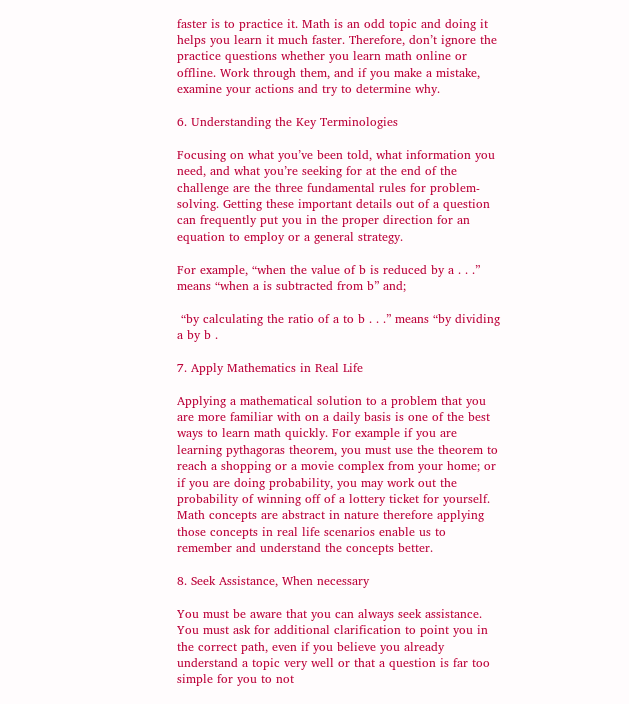faster is to practice it. Math is an odd topic and doing it helps you learn it much faster. Therefore, don’t ignore the practice questions whether you learn math online or offline. Work through them, and if you make a mistake, examine your actions and try to determine why.

6. Understanding the Key Terminologies

Focusing on what you’ve been told, what information you need, and what you’re seeking for at the end of the challenge are the three fundamental rules for problem-solving. Getting these important details out of a question can frequently put you in the proper direction for an equation to employ or a general strategy.

For example, “when the value of b is reduced by a . . .” means “when a is subtracted from b” and;

 “by calculating the ratio of a to b . . .” means “by dividing a by b .

7. Apply Mathematics in Real Life

Applying a mathematical solution to a problem that you are more familiar with on a daily basis is one of the best ways to learn math quickly. For example if you are learning pythagoras theorem, you must use the theorem to reach a shopping or a movie complex from your home; or if you are doing probability, you may work out the probability of winning off of a lottery ticket for yourself. Math concepts are abstract in nature therefore applying those concepts in real life scenarios enable us to remember and understand the concepts better.

8. Seek Assistance, When necessary

You must be aware that you can always seek assistance. You must ask for additional clarification to point you in the correct path, even if you believe you already understand a topic very well or that a question is far too simple for you to not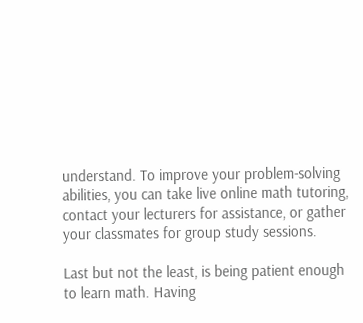understand. To improve your problem-solving abilities, you can take live online math tutoring, contact your lecturers for assistance, or gather your classmates for group study sessions.

Last but not the least, is being patient enough to learn math. Having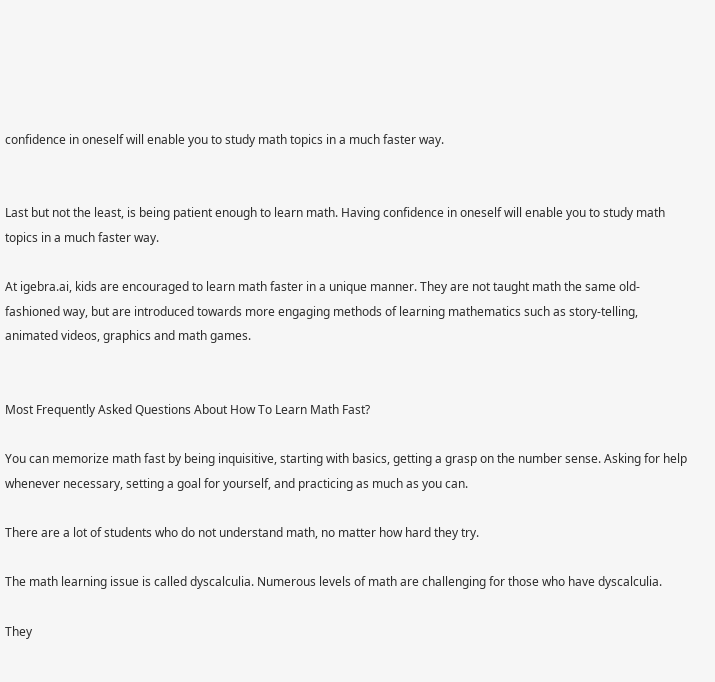confidence in oneself will enable you to study math topics in a much faster way.


Last but not the least, is being patient enough to learn math. Having confidence in oneself will enable you to study math topics in a much faster way.

At igebra.ai, kids are encouraged to learn math faster in a unique manner. They are not taught math the same old-fashioned way, but are introduced towards more engaging methods of learning mathematics such as story-telling, animated videos, graphics and math games.


Most Frequently Asked Questions About How To Learn Math Fast?

You can memorize math fast by being inquisitive, starting with basics, getting a grasp on the number sense. Asking for help whenever necessary, setting a goal for yourself, and practicing as much as you can.

There are a lot of students who do not understand math, no matter how hard they try.

The math learning issue is called dyscalculia. Numerous levels of math are challenging for those who have dyscalculia.

They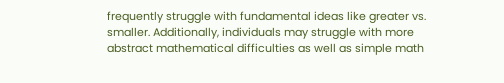frequently struggle with fundamental ideas like greater vs. smaller. Additionally, individuals may struggle with more abstract mathematical difficulties as well as simple math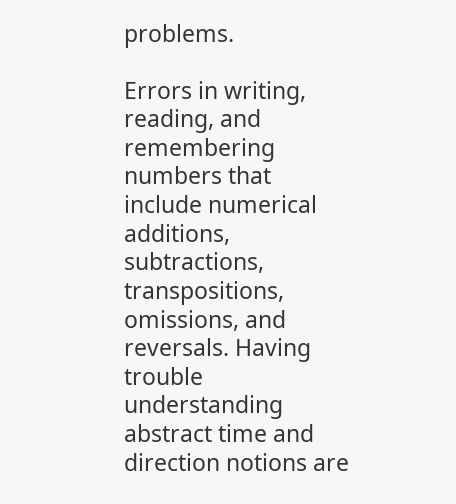problems.

Errors in writing, reading, and remembering numbers that include numerical additions, subtractions, transpositions, omissions, and reversals. Having trouble understanding abstract time and direction notions are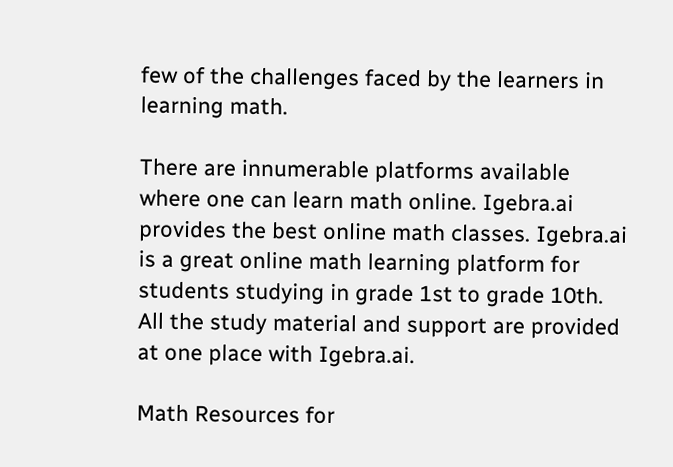few of the challenges faced by the learners in learning math.

There are innumerable platforms available where one can learn math online. Igebra.ai provides the best online math classes. Igebra.ai is a great online math learning platform for students studying in grade 1st to grade 10th. All the study material and support are provided at one place with Igebra.ai.

Math Resources for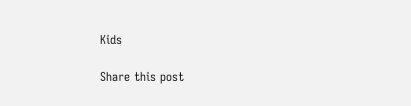Kids

Share this post